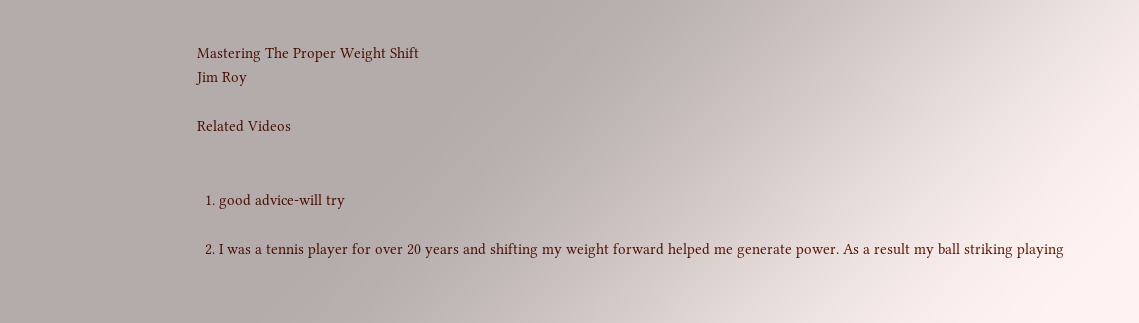Mastering The Proper Weight Shift
Jim Roy

Related Videos


  1. good advice-will try

  2. I was a tennis player for over 20 years and shifting my weight forward helped me generate power. As a result my ball striking playing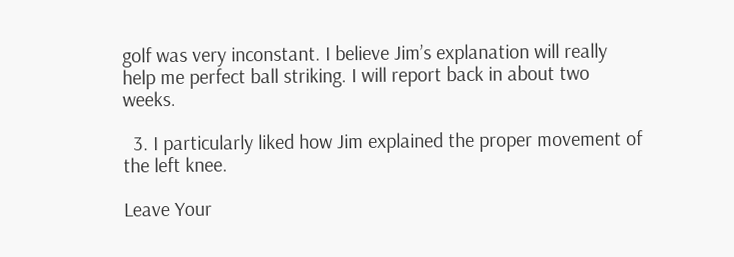golf was very inconstant. I believe Jim’s explanation will really help me perfect ball striking. I will report back in about two weeks.

  3. I particularly liked how Jim explained the proper movement of the left knee.

Leave Your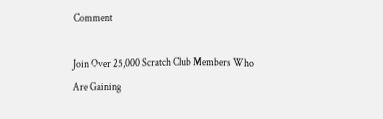Comment

Join Over 25,000 Scratch Club Members Who
Are Gaining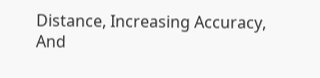Distance, Increasing Accuracy,
And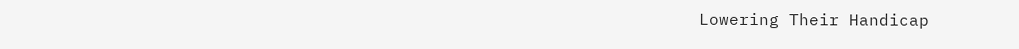Lowering Their Handicap